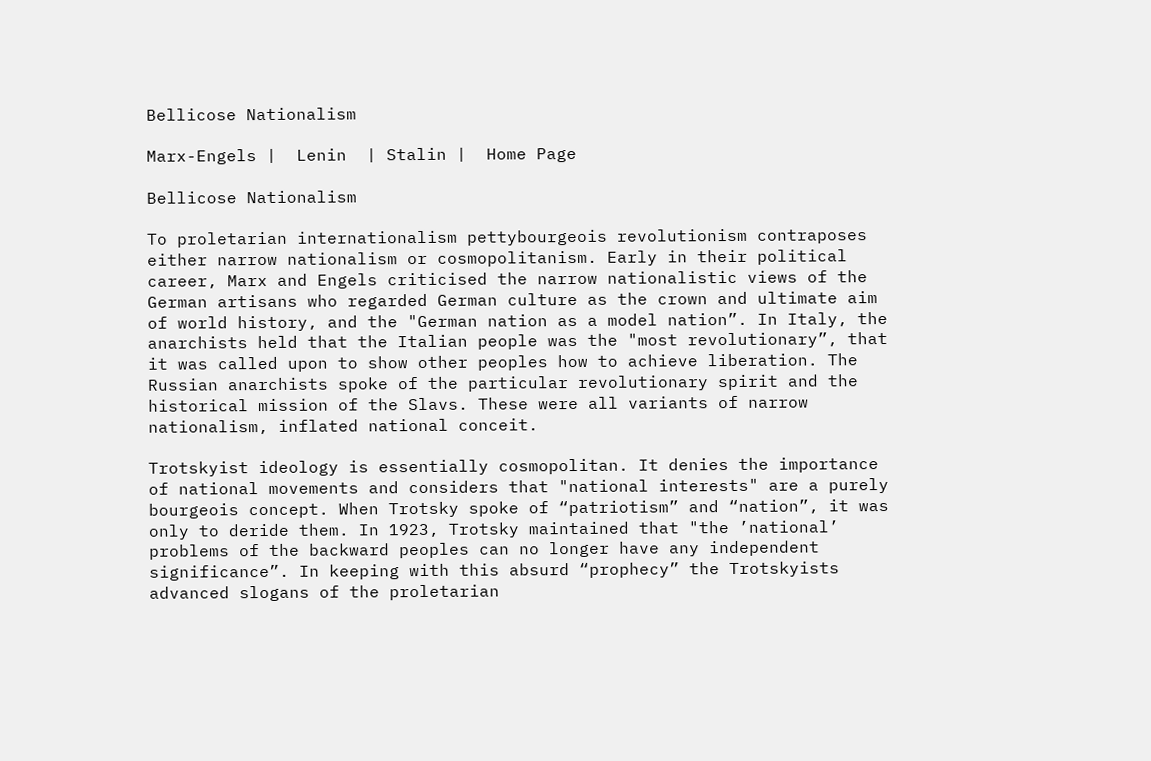Bellicose Nationalism

Marx-Engels |  Lenin  | Stalin |  Home Page

Bellicose Nationalism

To proletarian internationalism pettybourgeois revolutionism contraposes either narrow nationalism or cosmopolitanism. Early in their political career, Marx and Engels criticised the narrow nationalistic views of the German artisans who regarded German culture as the crown and ultimate aim of world history, and the "German nation as a model nation”. In Italy, the anarchists held that the Italian people was the "most revolutionary”, that it was called upon to show other peoples how to achieve liberation. The Russian anarchists spoke of the particular revolutionary spirit and the historical mission of the Slavs. These were all variants of narrow nationalism, inflated national conceit.

Trotskyist ideology is essentially cosmopolitan. It denies the importance of national movements and considers that "national interests" are a purely bourgeois concept. When Trotsky spoke of “patriotism” and “nation”, it was only to deride them. In 1923, Trotsky maintained that "the ’national’ problems of the backward peoples can no longer have any independent significance”. In keeping with this absurd “prophecy” the Trotskyists advanced slogans of the proletarian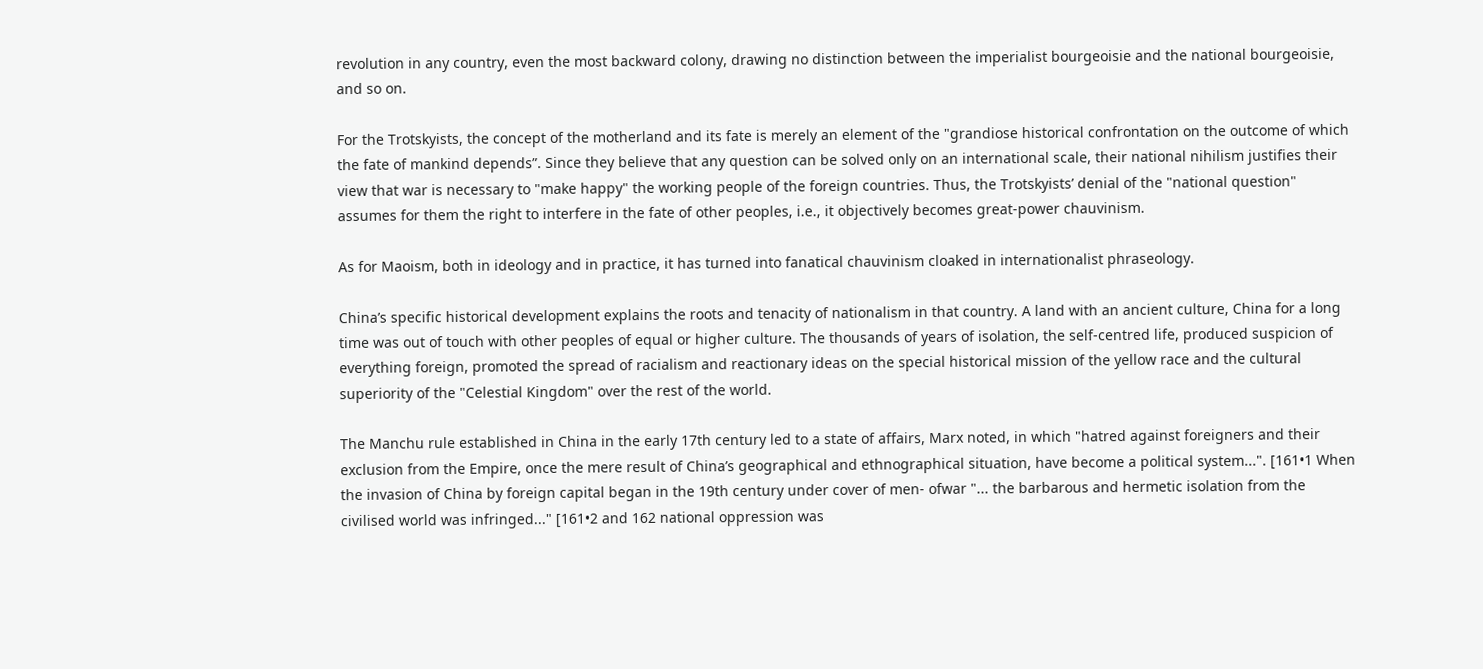revolution in any country, even the most backward colony, drawing no distinction between the imperialist bourgeoisie and the national bourgeoisie, and so on.

For the Trotskyists, the concept of the motherland and its fate is merely an element of the "grandiose historical confrontation on the outcome of which the fate of mankind depends”. Since they believe that any question can be solved only on an international scale, their national nihilism justifies their view that war is necessary to "make happy" the working people of the foreign countries. Thus, the Trotskyists’ denial of the "national question" assumes for them the right to interfere in the fate of other peoples, i.e., it objectively becomes great-power chauvinism.

As for Maoism, both in ideology and in practice, it has turned into fanatical chauvinism cloaked in internationalist phraseology.

China’s specific historical development explains the roots and tenacity of nationalism in that country. A land with an ancient culture, China for a long time was out of touch with other peoples of equal or higher culture. The thousands of years of isolation, the self-centred life, produced suspicion of everything foreign, promoted the spread of racialism and reactionary ideas on the special historical mission of the yellow race and the cultural superiority of the "Celestial Kingdom" over the rest of the world.

The Manchu rule established in China in the early 17th century led to a state of affairs, Marx noted, in which "hatred against foreigners and their exclusion from the Empire, once the mere result of China’s geographical and ethnographical situation, have become a political system...". [161•1 When the invasion of China by foreign capital began in the 19th century under cover of men- ofwar "... the barbarous and hermetic isolation from the civilised world was infringed..." [161•2 and 162 national oppression was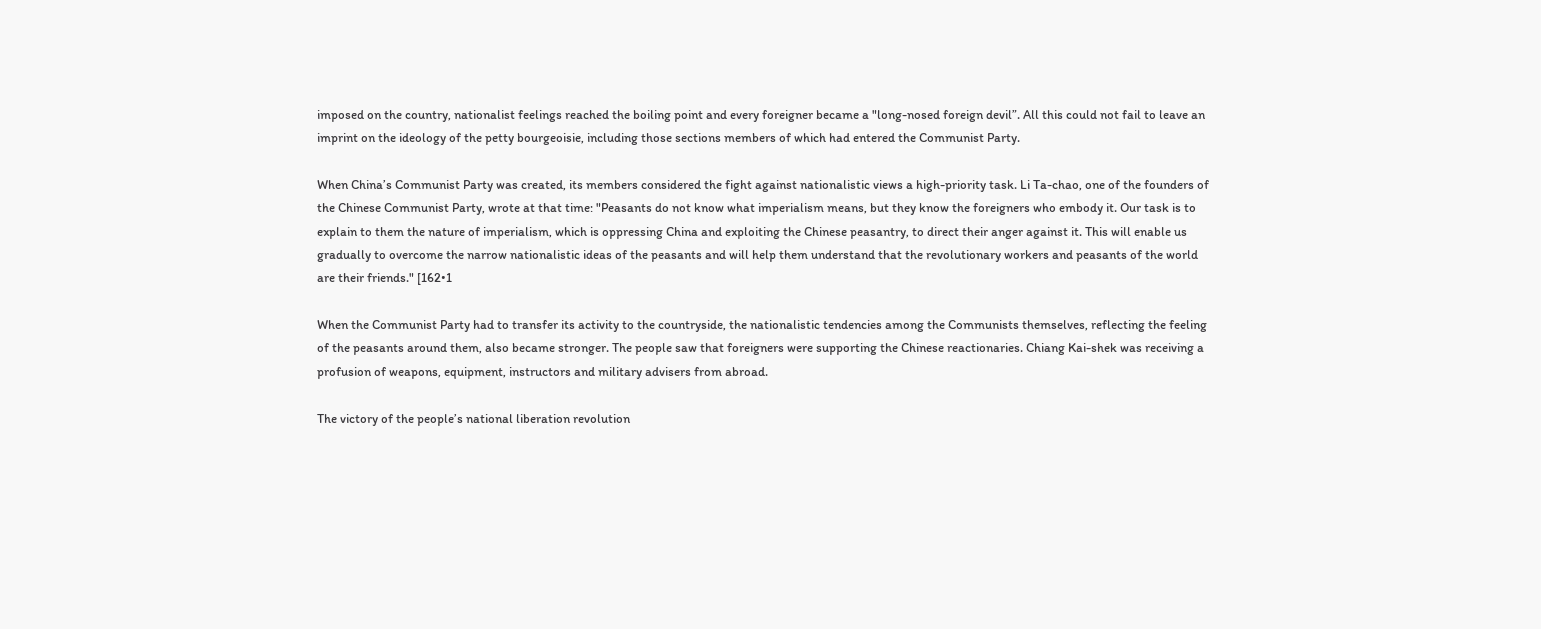imposed on the country, nationalist feelings reached the boiling point and every foreigner became a "long-nosed foreign devil”. All this could not fail to leave an imprint on the ideology of the petty bourgeoisie, including those sections members of which had entered the Communist Party.

When China’s Communist Party was created, its members considered the fight against nationalistic views a high-priority task. Li Ta-chao, one of the founders of the Chinese Communist Party, wrote at that time: "Peasants do not know what imperialism means, but they know the foreigners who embody it. Our task is to explain to them the nature of imperialism, which is oppressing China and exploiting the Chinese peasantry, to direct their anger against it. This will enable us gradually to overcome the narrow nationalistic ideas of the peasants and will help them understand that the revolutionary workers and peasants of the world are their friends." [162•1

When the Communist Party had to transfer its activity to the countryside, the nationalistic tendencies among the Communists themselves, reflecting the feeling of the peasants around them, also became stronger. The people saw that foreigners were supporting the Chinese reactionaries. Chiang Kai-shek was receiving a profusion of weapons, equipment, instructors and military advisers from abroad.

The victory of the people’s national liberation revolution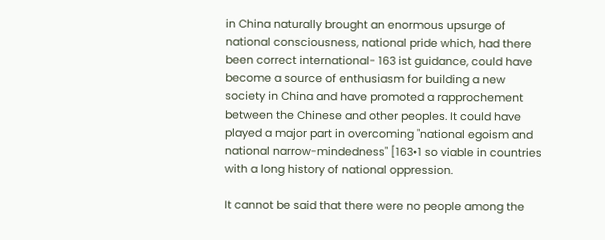in China naturally brought an enormous upsurge of national consciousness, national pride which, had there been correct international- 163 ist guidance, could have become a source of enthusiasm for building a new society in China and have promoted a rapprochement between the Chinese and other peoples. It could have played a major part in overcoming "national egoism and national narrow-mindedness" [163•1 so viable in countries with a long history of national oppression.

It cannot be said that there were no people among the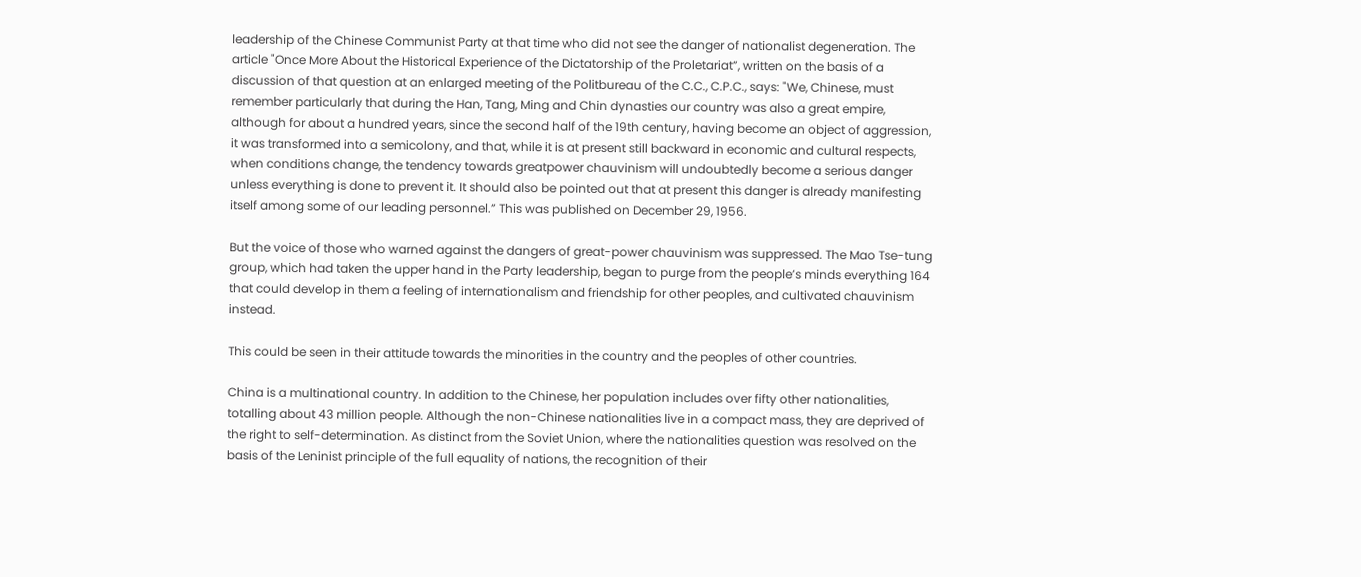leadership of the Chinese Communist Party at that time who did not see the danger of nationalist degeneration. The article "Once More About the Historical Experience of the Dictatorship of the Proletariat”, written on the basis of a discussion of that question at an enlarged meeting of the Politbureau of the C.C., C.P.C., says: "We, Chinese, must remember particularly that during the Han, Tang, Ming and Chin dynasties our country was also a great empire, although for about a hundred years, since the second half of the 19th century, having become an object of aggression, it was transformed into a semicolony, and that, while it is at present still backward in economic and cultural respects, when conditions change, the tendency towards greatpower chauvinism will undoubtedly become a serious danger unless everything is done to prevent it. It should also be pointed out that at present this danger is already manifesting itself among some of our leading personnel.” This was published on December 29, 1956.

But the voice of those who warned against the dangers of great-power chauvinism was suppressed. The Mao Tse-tung group, which had taken the upper hand in the Party leadership, began to purge from the people’s minds everything 164 that could develop in them a feeling of internationalism and friendship for other peoples, and cultivated chauvinism instead.

This could be seen in their attitude towards the minorities in the country and the peoples of other countries.

China is a multinational country. In addition to the Chinese, her population includes over fifty other nationalities, totalling about 43 million people. Although the non-Chinese nationalities live in a compact mass, they are deprived of the right to self-determination. As distinct from the Soviet Union, where the nationalities question was resolved on the basis of the Leninist principle of the full equality of nations, the recognition of their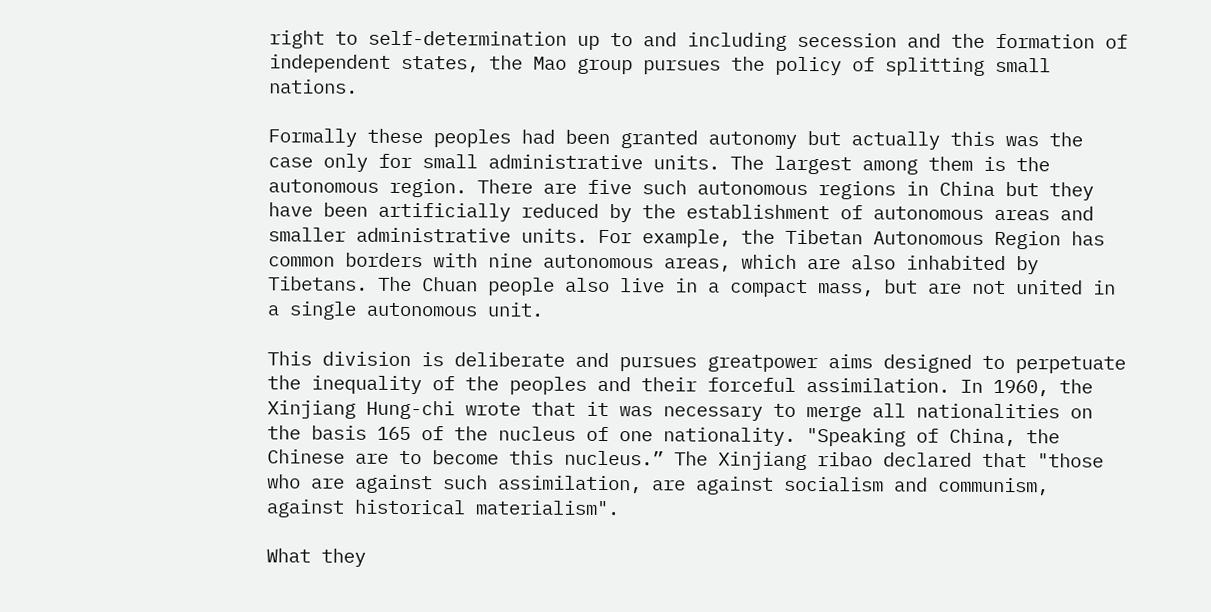right to self-determination up to and including secession and the formation of independent states, the Mao group pursues the policy of splitting small nations.

Formally these peoples had been granted autonomy but actually this was the case only for small administrative units. The largest among them is the autonomous region. There are five such autonomous regions in China but they have been artificially reduced by the establishment of autonomous areas and smaller administrative units. For example, the Tibetan Autonomous Region has common borders with nine autonomous areas, which are also inhabited by Tibetans. The Chuan people also live in a compact mass, but are not united in a single autonomous unit.

This division is deliberate and pursues greatpower aims designed to perpetuate the inequality of the peoples and their forceful assimilation. In 1960, the Xinjiang Hung-chi wrote that it was necessary to merge all nationalities on the basis 165 of the nucleus of one nationality. "Speaking of China, the Chinese are to become this nucleus.” The Xinjiang ribao declared that "those who are against such assimilation, are against socialism and communism, against historical materialism".

What they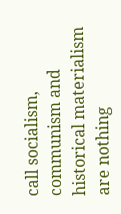call socialism, communism and historical materialism are nothing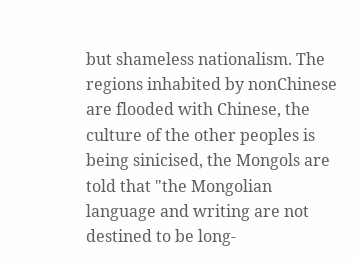but shameless nationalism. The regions inhabited by nonChinese are flooded with Chinese, the culture of the other peoples is being sinicised, the Mongols are told that "the Mongolian language and writing are not destined to be long-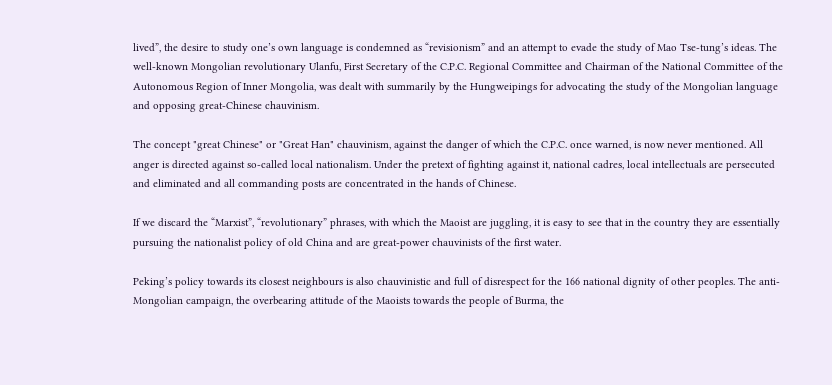lived”, the desire to study one’s own language is condemned as “revisionism” and an attempt to evade the study of Mao Tse-tung’s ideas. The well-known Mongolian revolutionary Ulanfu, First Secretary of the C.P.C. Regional Committee and Chairman of the National Committee of the Autonomous Region of Inner Mongolia, was dealt with summarily by the Hungweipings for advocating the study of the Mongolian language and opposing great-Chinese chauvinism.

The concept "great Chinese" or "Great Han" chauvinism, against the danger of which the C.P.C. once warned, is now never mentioned. All anger is directed against so-called local nationalism. Under the pretext of fighting against it, national cadres, local intellectuals are persecuted and eliminated and all commanding posts are concentrated in the hands of Chinese.

If we discard the “Marxist”, “revolutionary” phrases, with which the Maoist are juggling, it is easy to see that in the country they are essentially pursuing the nationalist policy of old China and are great-power chauvinists of the first water.

Peking’s policy towards its closest neighbours is also chauvinistic and full of disrespect for the 166 national dignity of other peoples. The anti- Mongolian campaign, the overbearing attitude of the Maoists towards the people of Burma, the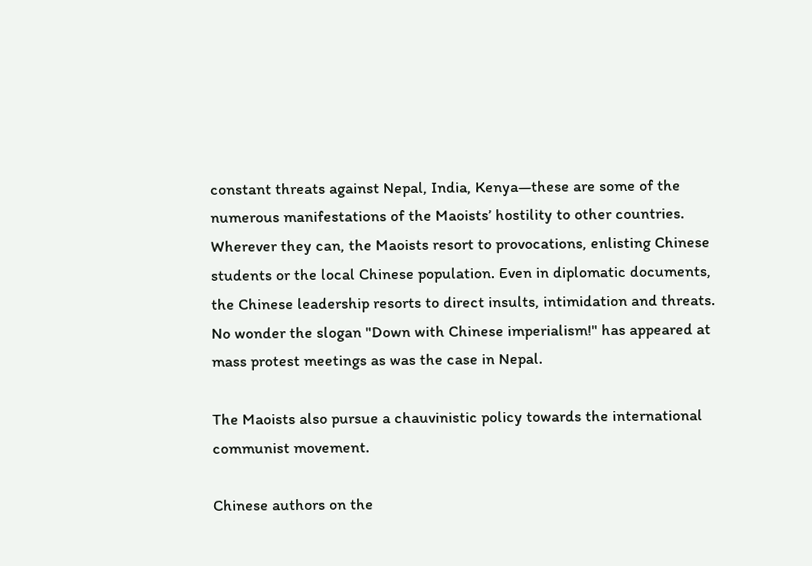constant threats against Nepal, India, Kenya—these are some of the numerous manifestations of the Maoists’ hostility to other countries. Wherever they can, the Maoists resort to provocations, enlisting Chinese students or the local Chinese population. Even in diplomatic documents, the Chinese leadership resorts to direct insults, intimidation and threats. No wonder the slogan "Down with Chinese imperialism!" has appeared at mass protest meetings as was the case in Nepal.

The Maoists also pursue a chauvinistic policy towards the international communist movement.

Chinese authors on the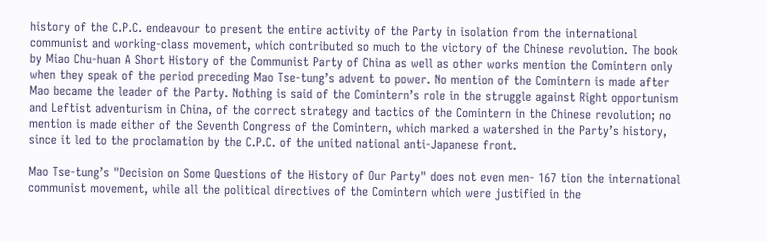history of the C.P.C. endeavour to present the entire activity of the Party in isolation from the international communist and working-class movement, which contributed so much to the victory of the Chinese revolution. The book by Miao Chu-huan A Short History of the Communist Party of China as well as other works mention the Comintern only when they speak of the period preceding Mao Tse-tung’s advent to power. No mention of the Comintern is made after Mao became the leader of the Party. Nothing is said of the Comintern’s role in the struggle against Right opportunism and Leftist adventurism in China, of the correct strategy and tactics of the Comintern in the Chinese revolution; no mention is made either of the Seventh Congress of the Comintern, which marked a watershed in the Party’s history, since it led to the proclamation by the C.P.C. of the united national anti-Japanese front.

Mao Tse-tung’s "Decision on Some Questions of the History of Our Party" does not even men- 167 tion the international communist movement, while all the political directives of the Comintern which were justified in the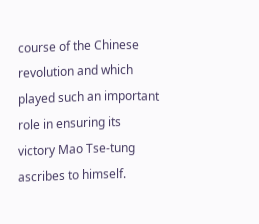course of the Chinese revolution and which played such an important role in ensuring its victory Mao Tse-tung ascribes to himself.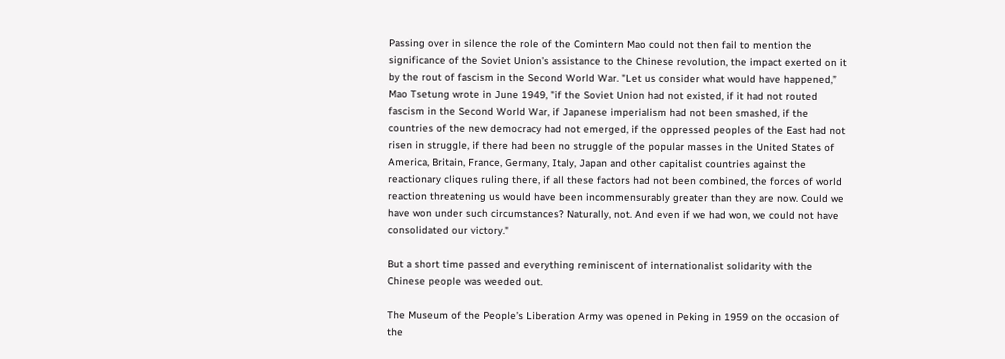Passing over in silence the role of the Comintern Mao could not then fail to mention the significance of the Soviet Union’s assistance to the Chinese revolution, the impact exerted on it by the rout of fascism in the Second World War. "Let us consider what would have happened,” Mao Tsetung wrote in June 1949, "if the Soviet Union had not existed, if it had not routed fascism in the Second World War, if Japanese imperialism had not been smashed, if the countries of the new democracy had not emerged, if the oppressed peoples of the East had not risen in struggle, if there had been no struggle of the popular masses in the United States of America, Britain, France, Germany, Italy, Japan and other capitalist countries against the reactionary cliques ruling there, if all these factors had not been combined, the forces of world reaction threatening us would have been incommensurably greater than they are now. Could we have won under such circumstances? Naturally, not. And even if we had won, we could not have consolidated our victory."

But a short time passed and everything reminiscent of internationalist solidarity with the Chinese people was weeded out.

The Museum of the People’s Liberation Army was opened in Peking in 1959 on the occasion of the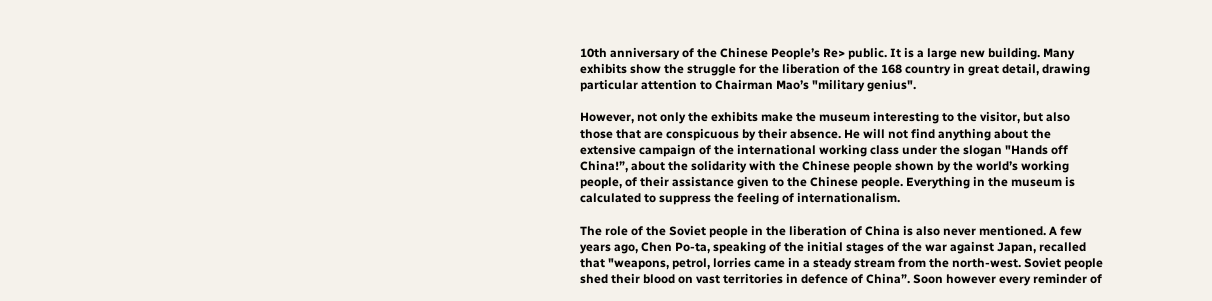10th anniversary of the Chinese People’s Re> public. It is a large new building. Many exhibits show the struggle for the liberation of the 168 country in great detail, drawing particular attention to Chairman Mao’s "military genius".

However, not only the exhibits make the museum interesting to the visitor, but also those that are conspicuous by their absence. He will not find anything about the extensive campaign of the international working class under the slogan "Hands off China!”, about the solidarity with the Chinese people shown by the world’s working people, of their assistance given to the Chinese people. Everything in the museum is calculated to suppress the feeling of internationalism.

The role of the Soviet people in the liberation of China is also never mentioned. A few years ago, Chen Po-ta, speaking of the initial stages of the war against Japan, recalled that "weapons, petrol, lorries came in a steady stream from the north-west. Soviet people shed their blood on vast territories in defence of China”. Soon however every reminder of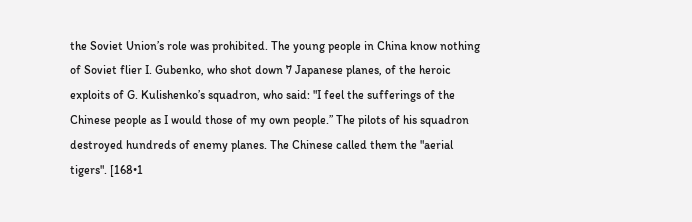the Soviet Union’s role was prohibited. The young people in China know nothing of Soviet flier I. Gubenko, who shot down 7 Japanese planes, of the heroic exploits of G. Kulishenko’s squadron, who said: "I feel the sufferings of the Chinese people as I would those of my own people.” The pilots of his squadron destroyed hundreds of enemy planes. The Chinese called them the "aerial tigers". [168•1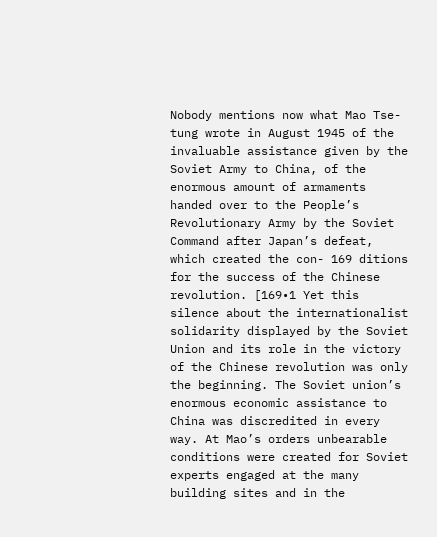Nobody mentions now what Mao Tse-tung wrote in August 1945 of the invaluable assistance given by the Soviet Army to China, of the enormous amount of armaments handed over to the People’s Revolutionary Army by the Soviet Command after Japan’s defeat, which created the con- 169 ditions for the success of the Chinese revolution. [169•1 Yet this silence about the internationalist solidarity displayed by the Soviet Union and its role in the victory of the Chinese revolution was only the beginning. The Soviet union’s enormous economic assistance to China was discredited in every way. At Mao’s orders unbearable conditions were created for Soviet experts engaged at the many building sites and in the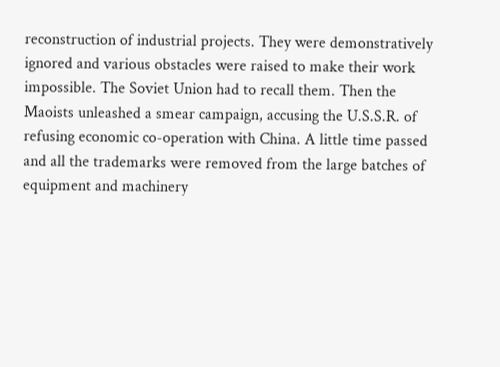reconstruction of industrial projects. They were demonstratively ignored and various obstacles were raised to make their work impossible. The Soviet Union had to recall them. Then the Maoists unleashed a smear campaign, accusing the U.S.S.R. of refusing economic co-operation with China. A little time passed and all the trademarks were removed from the large batches of equipment and machinery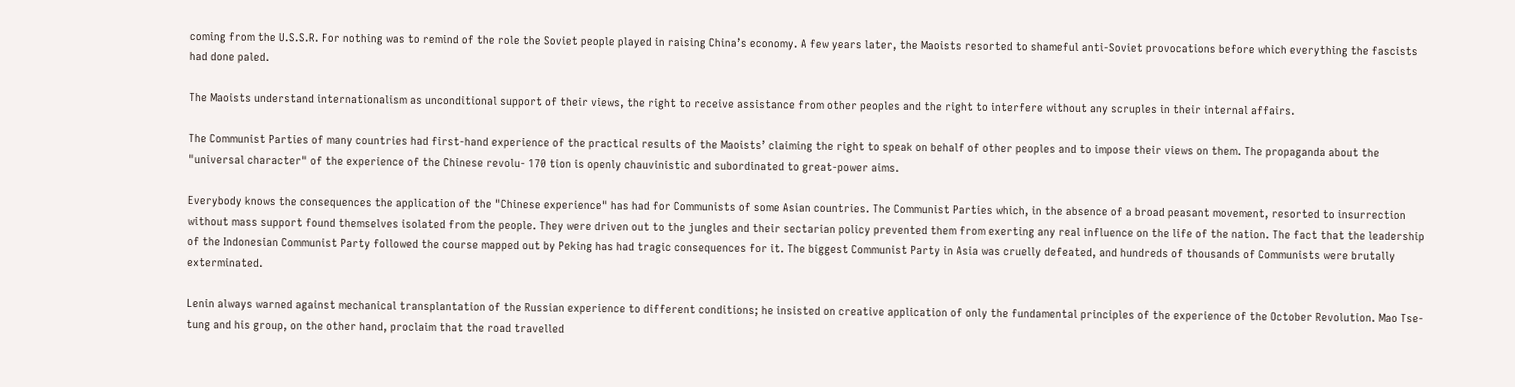coming from the U.S.S.R. For nothing was to remind of the role the Soviet people played in raising China’s economy. A few years later, the Maoists resorted to shameful anti-Soviet provocations before which everything the fascists had done paled.

The Maoists understand internationalism as unconditional support of their views, the right to receive assistance from other peoples and the right to interfere without any scruples in their internal affairs.

The Communist Parties of many countries had first-hand experience of the practical results of the Maoists’ claiming the right to speak on behalf of other peoples and to impose their views on them. The propaganda about the "universal character" of the experience of the Chinese revolu- 170 tion is openly chauvinistic and subordinated to great-power aims.

Everybody knows the consequences the application of the "Chinese experience" has had for Communists of some Asian countries. The Communist Parties which, in the absence of a broad peasant movement, resorted to insurrection without mass support found themselves isolated from the people. They were driven out to the jungles and their sectarian policy prevented them from exerting any real influence on the life of the nation. The fact that the leadership of the Indonesian Communist Party followed the course mapped out by Peking has had tragic consequences for it. The biggest Communist Party in Asia was cruelly defeated, and hundreds of thousands of Communists were brutally exterminated.

Lenin always warned against mechanical transplantation of the Russian experience to different conditions; he insisted on creative application of only the fundamental principles of the experience of the October Revolution. Mao Tse-tung and his group, on the other hand, proclaim that the road travelled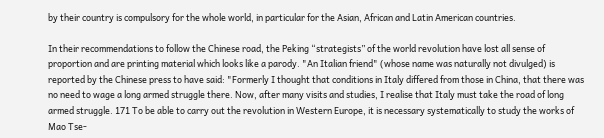by their country is compulsory for the whole world, in particular for the Asian, African and Latin American countries.

In their recommendations to follow the Chinese road, the Peking “strategists” of the world revolution have lost all sense of proportion and are printing material which looks like a parody. "An Italian friend" (whose name was naturally not divulged) is reported by the Chinese press to have said: "Formerly I thought that conditions in Italy differed from those in China, that there was no need to wage a long armed struggle there. Now, after many visits and studies, I realise that Italy must take the road of long armed struggle. 171 To be able to carry out the revolution in Western Europe, it is necessary systematically to study the works of Mao Tse-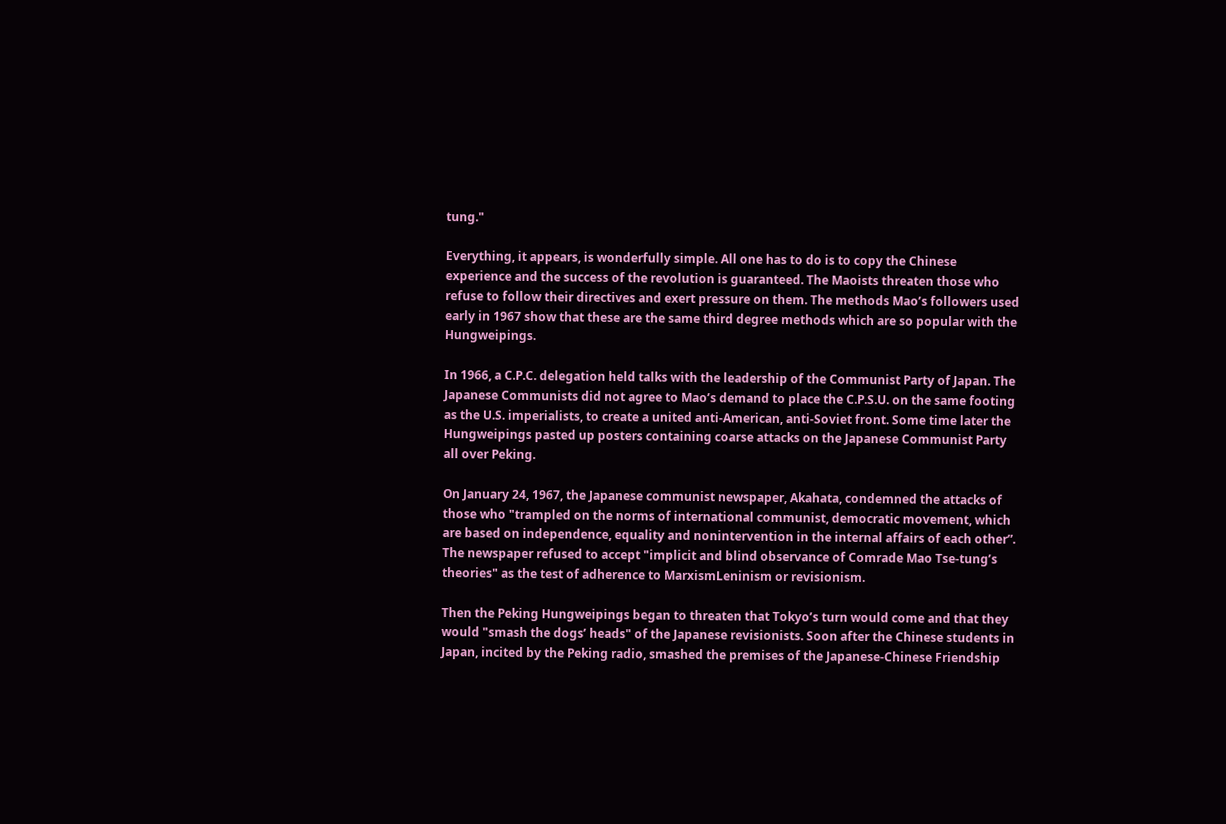tung."

Everything, it appears, is wonderfully simple. All one has to do is to copy the Chinese experience and the success of the revolution is guaranteed. The Maoists threaten those who refuse to follow their directives and exert pressure on them. The methods Mao’s followers used early in 1967 show that these are the same third degree methods which are so popular with the Hungweipings.

In 1966, a C.P.C. delegation held talks with the leadership of the Communist Party of Japan. The Japanese Communists did not agree to Mao’s demand to place the C.P.S.U. on the same footing as the U.S. imperialists, to create a united anti-American, anti-Soviet front. Some time later the Hungweipings pasted up posters containing coarse attacks on the Japanese Communist Party all over Peking.

On January 24, 1967, the Japanese communist newspaper, Akahata, condemned the attacks of those who "trampled on the norms of international communist, democratic movement, which are based on independence, equality and nonintervention in the internal affairs of each other”. The newspaper refused to accept "implicit and blind observance of Comrade Mao Tse-tung’s theories" as the test of adherence to MarxismLeninism or revisionism.

Then the Peking Hungweipings began to threaten that Tokyo’s turn would come and that they would "smash the dogs’ heads" of the Japanese revisionists. Soon after the Chinese students in Japan, incited by the Peking radio, smashed the premises of the Japanese-Chinese Friendship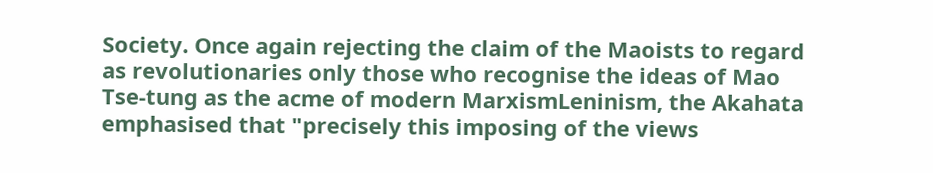Society. Once again rejecting the claim of the Maoists to regard as revolutionaries only those who recognise the ideas of Mao Tse-tung as the acme of modern MarxismLeninism, the Akahata emphasised that "precisely this imposing of the views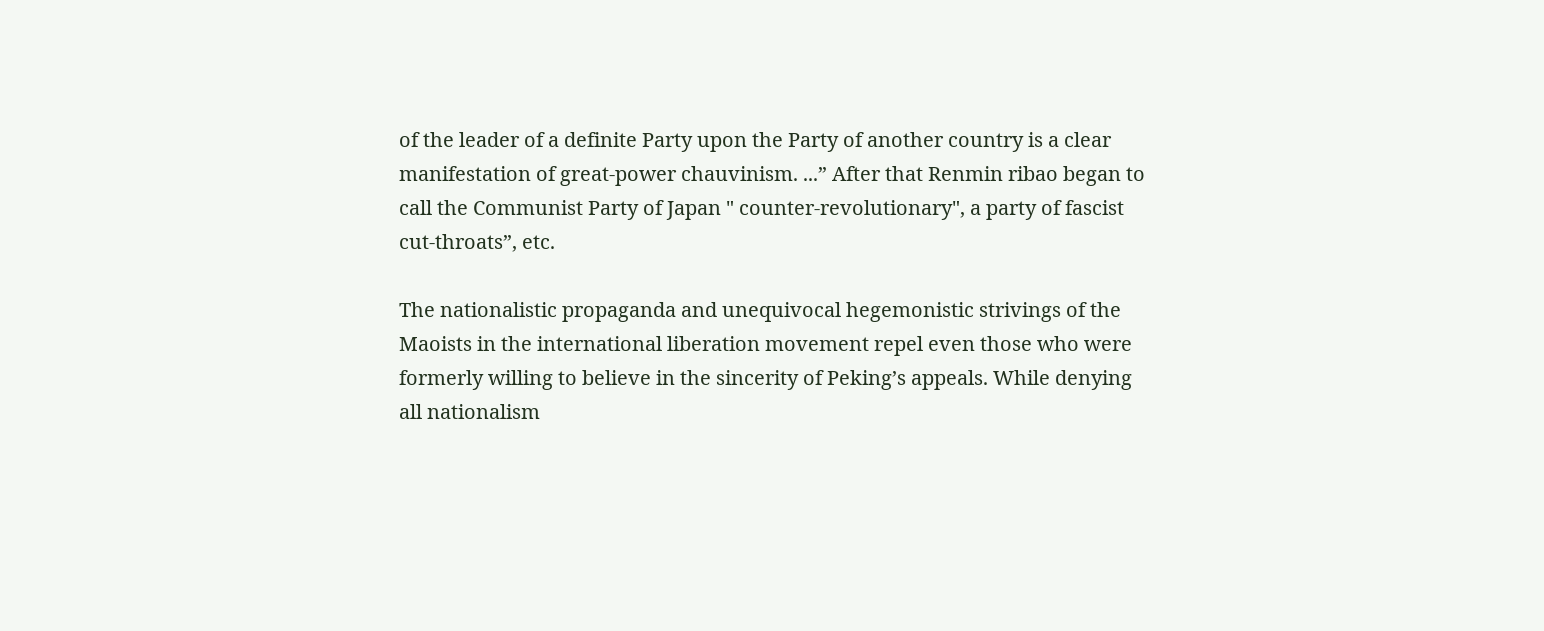of the leader of a definite Party upon the Party of another country is a clear manifestation of great-power chauvinism. ...” After that Renmin ribao began to call the Communist Party of Japan " counter-revolutionary", a party of fascist cut-throats”, etc.

The nationalistic propaganda and unequivocal hegemonistic strivings of the Maoists in the international liberation movement repel even those who were formerly willing to believe in the sincerity of Peking’s appeals. While denying all nationalism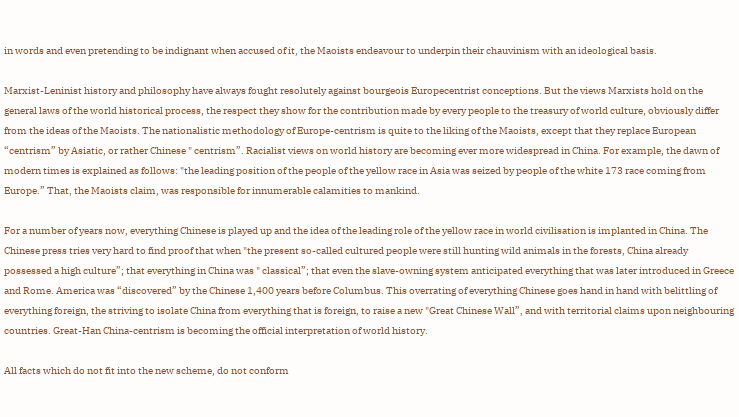in words and even pretending to be indignant when accused of it, the Maoists endeavour to underpin their chauvinism with an ideological basis.

Marxist-Leninist history and philosophy have always fought resolutely against bourgeois Europecentrist conceptions. But the views Marxists hold on the general laws of the world historical process, the respect they show for the contribution made by every people to the treasury of world culture, obviously differ from the ideas of the Maoists. The nationalistic methodology of Europe-centrism is quite to the liking of the Maoists, except that they replace European “centrism” by Asiatic, or rather Chinese " centrism”. Racialist views on world history are becoming ever more widespread in China. For example, the dawn of modern times is explained as follows: "the leading position of the people of the yellow race in Asia was seized by people of the white 173 race coming from Europe.” That, the Maoists claim, was responsible for innumerable calamities to mankind.

For a number of years now, everything Chinese is played up and the idea of the leading role of the yellow race in world civilisation is implanted in China. The Chinese press tries very hard to find proof that when "the present so-called cultured people were still hunting wild animals in the forests, China already possessed a high culture”; that everything in China was " classical”; that even the slave-owning system anticipated everything that was later introduced in Greece and Rome. America was “discovered” by the Chinese 1,400 years before Columbus. This overrating of everything Chinese goes hand in hand with belittling of everything foreign, the striving to isolate China from everything that is foreign, to raise a new "Great Chinese Wall”, and with territorial claims upon neighbouring countries. Great-Han China-centrism is becoming the official interpretation of world history.

All facts which do not fit into the new scheme, do not conform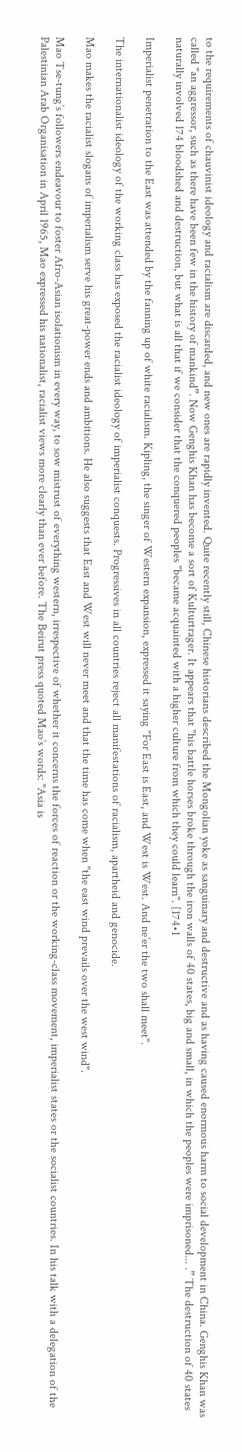to the requirements of chauvinist ideology and racialism are discarded, and new ones are rapidly invented. Quite recently still, Chinese historians described the Mongolian yoke as sanguinary and destructive and as having caused enormous harm to social development in China. Genghis Khan was called "an aggressor, such as there have been few in the history of mankind”. Now Genghis Khan has become a sort of Kulturtrager. It appears that "his battle horses broke through the iron walls of 40 states, big and small, in which the peoples were imprisoned... .” The destruction of 40 states naturally involved 174 bloodshed and destruction, but what is all that if we consider that the conquered peoples "became acquainted with a higher culture from which they could learn". [174•1

Imperialist penetration to the East was attended by the fanning up of white racialism. Kipling, the singer of Western expansion, expressed it saying "For East is East, and West is West. And ne’er the two shall meet".

The internationalist ideology of the working class has exposed the racialist ideology of imperialist conquests. Progressives in all countries reject all manifestations of racialism, apartheid and genocide.

Mao makes the racialist slogans of imperialism serve his great-power ends and ambitions. He also suggests that East and West will never meet and that the time has come when "the east wind prevails over the west wind".

Mao Tse-tung’s followers endeavour to foster Afro-Asian isolationism in every way, to sow mistrust of everything western, irrespective of whether it concerns the forces of reaction or the working-class movement, imperialist states or the socialist countries. In his talk with a delegation of the Palestinian Arab Organisation in April 1965, Mao expressed his nationalist, racialist views more clearly than ever before. The Beirut press quoted Mao’s words: "Asia is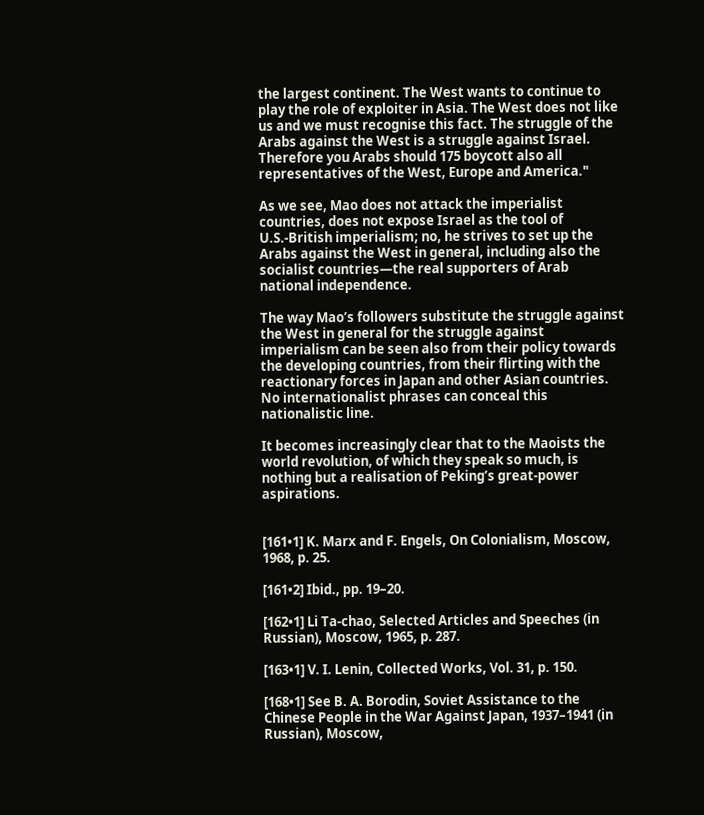the largest continent. The West wants to continue to play the role of exploiter in Asia. The West does not like us and we must recognise this fact. The struggle of the Arabs against the West is a struggle against Israel. Therefore you Arabs should 175 boycott also all representatives of the West, Europe and America."

As we see, Mao does not attack the imperialist countries, does not expose Israel as the tool of U.S.-British imperialism; no, he strives to set up the Arabs against the West in general, including also the socialist countries—the real supporters of Arab national independence.

The way Mao’s followers substitute the struggle against the West in general for the struggle against imperialism can be seen also from their policy towards the developing countries, from their flirting with the reactionary forces in Japan and other Asian countries. No internationalist phrases can conceal this nationalistic line.

It becomes increasingly clear that to the Maoists the world revolution, of which they speak so much, is nothing but a realisation of Peking’s great-power aspirations.


[161•1] K. Marx and F. Engels, On Colonialism, Moscow, 1968, p. 25.

[161•2] Ibid., pp. 19–20.

[162•1] Li Ta-chao, Selected Articles and Speeches (in Russian), Moscow, 1965, p. 287.

[163•1] V. I. Lenin, Collected Works, Vol. 31, p. 150.

[168•1] See B. A. Borodin, Soviet Assistance to the Chinese People in the War Against Japan, 1937–1941 (in Russian), Moscow,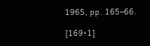1965, pp. 165–66.

[169•1]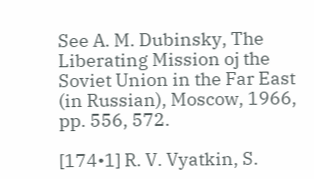See A. M. Dubinsky, The Liberating Mission oj the Soviet Union in the Far East (in Russian), Moscow, 1966, pp. 556, 572.

[174•1] R. V. Vyatkin, S.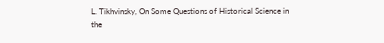L. Tikhvinsky, On Some Questions of Historical Science in the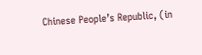Chinese People’s Republic, (in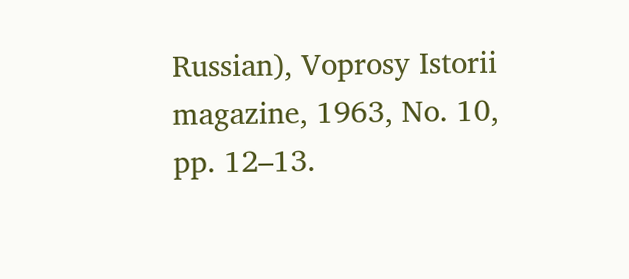Russian), Voprosy Istorii magazine, 1963, No. 10, pp. 12–13.